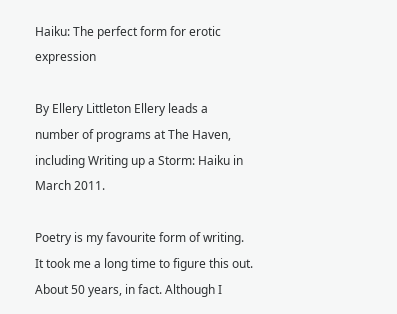Haiku: The perfect form for erotic expression

By Ellery Littleton Ellery leads a number of programs at The Haven, including Writing up a Storm: Haiku in March 2011.

Poetry is my favourite form of writing. It took me a long time to figure this out. About 50 years, in fact. Although I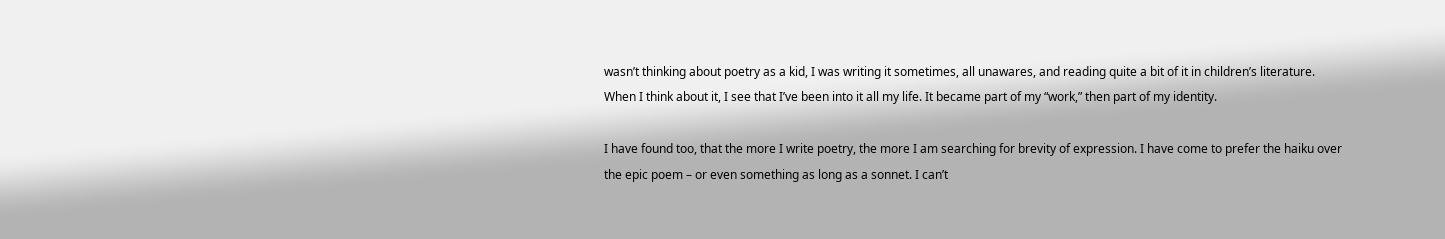wasn’t thinking about poetry as a kid, I was writing it sometimes, all unawares, and reading quite a bit of it in children’s literature. When I think about it, I see that I’ve been into it all my life. It became part of my “work,” then part of my identity.

I have found too, that the more I write poetry, the more I am searching for brevity of expression. I have come to prefer the haiku over the epic poem – or even something as long as a sonnet. I can’t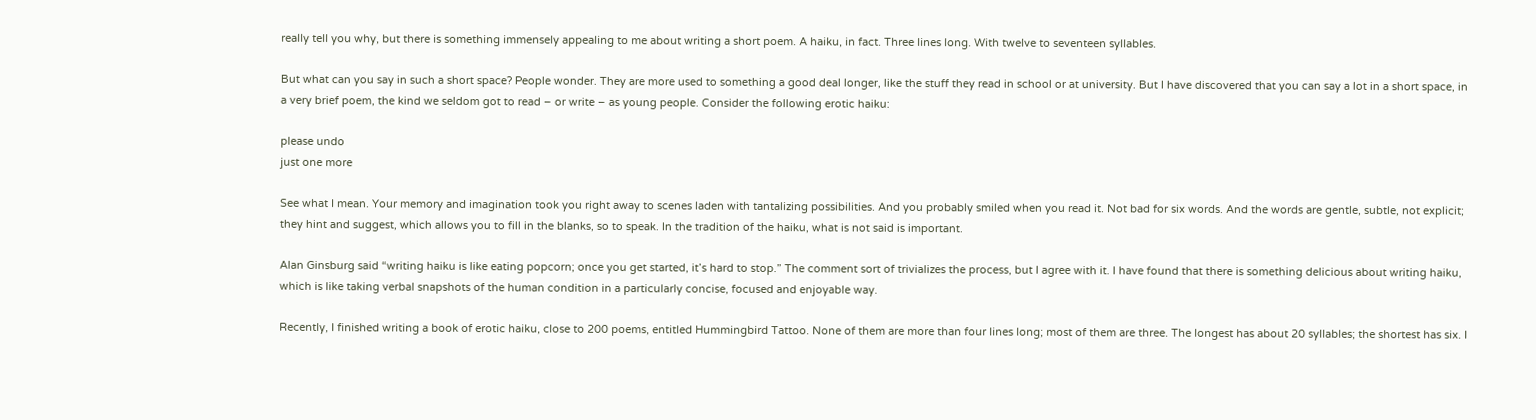really tell you why, but there is something immensely appealing to me about writing a short poem. A haiku, in fact. Three lines long. With twelve to seventeen syllables.

But what can you say in such a short space? People wonder. They are more used to something a good deal longer, like the stuff they read in school or at university. But I have discovered that you can say a lot in a short space, in a very brief poem, the kind we seldom got to read – or write – as young people. Consider the following erotic haiku:

please undo
just one more

See what I mean. Your memory and imagination took you right away to scenes laden with tantalizing possibilities. And you probably smiled when you read it. Not bad for six words. And the words are gentle, subtle, not explicit; they hint and suggest, which allows you to fill in the blanks, so to speak. In the tradition of the haiku, what is not said is important.

Alan Ginsburg said “writing haiku is like eating popcorn; once you get started, it’s hard to stop.” The comment sort of trivializes the process, but I agree with it. I have found that there is something delicious about writing haiku, which is like taking verbal snapshots of the human condition in a particularly concise, focused and enjoyable way.

Recently, I finished writing a book of erotic haiku, close to 200 poems, entitled Hummingbird Tattoo. None of them are more than four lines long; most of them are three. The longest has about 20 syllables; the shortest has six. I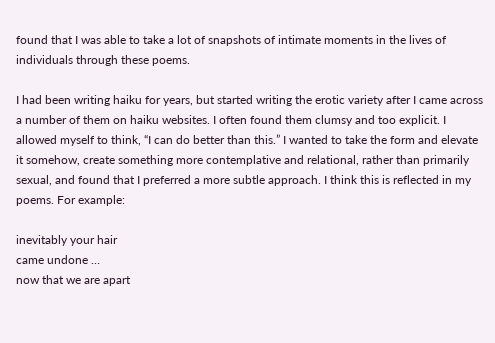found that I was able to take a lot of snapshots of intimate moments in the lives of individuals through these poems.

I had been writing haiku for years, but started writing the erotic variety after I came across a number of them on haiku websites. I often found them clumsy and too explicit. I allowed myself to think, “I can do better than this.” I wanted to take the form and elevate it somehow, create something more contemplative and relational, rather than primarily sexual, and found that I preferred a more subtle approach. I think this is reflected in my poems. For example:

inevitably your hair
came undone …
now that we are apart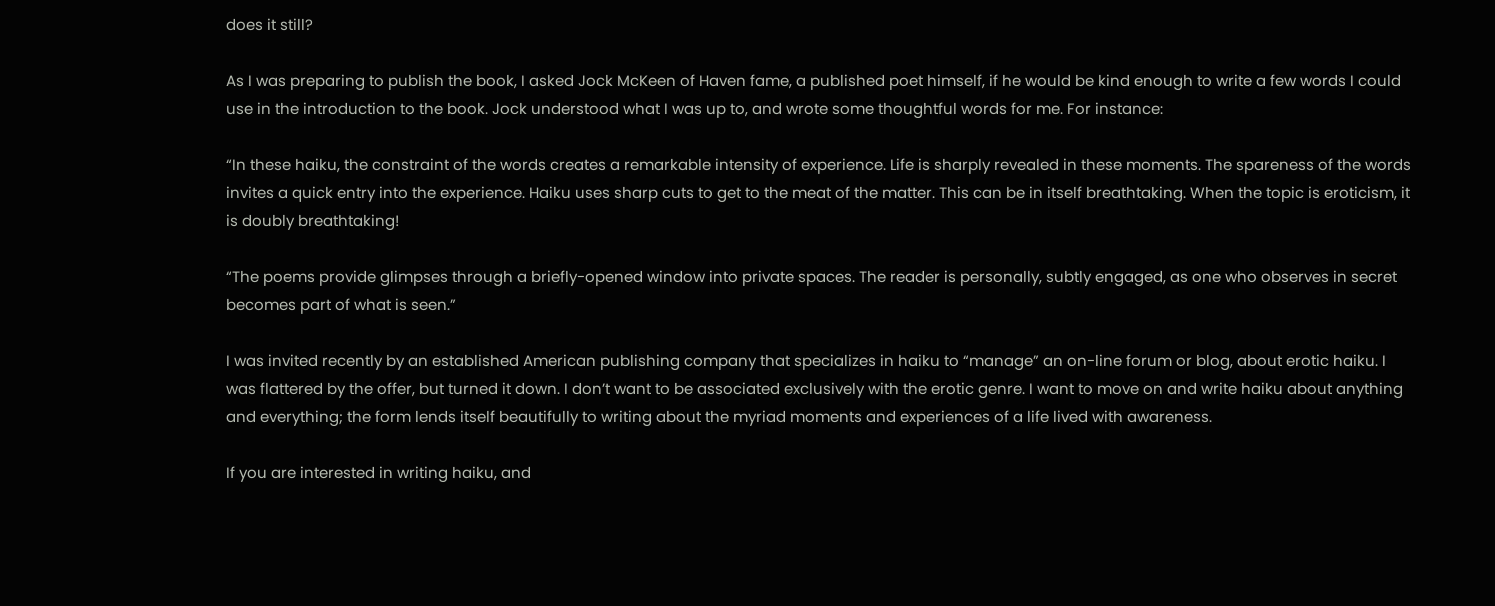does it still?

As I was preparing to publish the book, I asked Jock McKeen of Haven fame, a published poet himself, if he would be kind enough to write a few words I could use in the introduction to the book. Jock understood what I was up to, and wrote some thoughtful words for me. For instance:

“In these haiku, the constraint of the words creates a remarkable intensity of experience. Life is sharply revealed in these moments. The spareness of the words invites a quick entry into the experience. Haiku uses sharp cuts to get to the meat of the matter. This can be in itself breathtaking. When the topic is eroticism, it is doubly breathtaking!

“The poems provide glimpses through a briefly-opened window into private spaces. The reader is personally, subtly engaged, as one who observes in secret becomes part of what is seen.”

I was invited recently by an established American publishing company that specializes in haiku to “manage” an on-line forum or blog, about erotic haiku. I was flattered by the offer, but turned it down. I don’t want to be associated exclusively with the erotic genre. I want to move on and write haiku about anything and everything; the form lends itself beautifully to writing about the myriad moments and experiences of a life lived with awareness.

If you are interested in writing haiku, and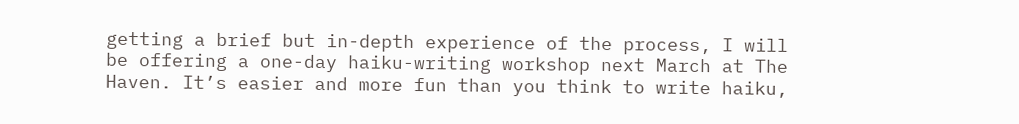getting a brief but in-depth experience of the process, I will be offering a one-day haiku-writing workshop next March at The Haven. It’s easier and more fun than you think to write haiku,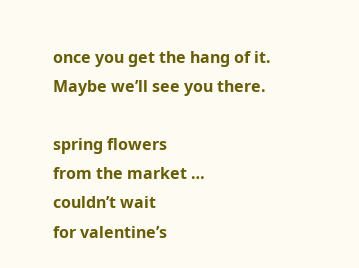once you get the hang of it. Maybe we’ll see you there.

spring flowers
from the market …
couldn’t wait
for valentine’s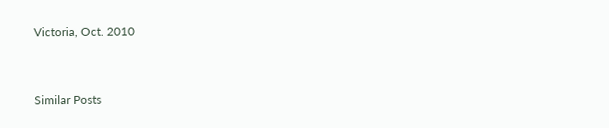Victoria, Oct. 2010


Similar Posts